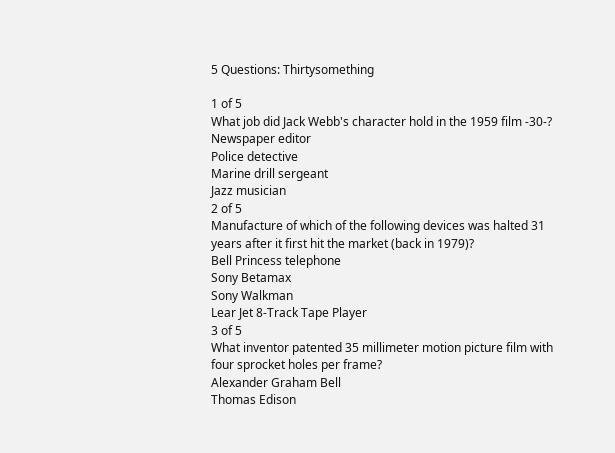5 Questions: Thirtysomething

1 of 5
What job did Jack Webb's character hold in the 1959 film -30-?
Newspaper editor
Police detective
Marine drill sergeant
Jazz musician
2 of 5
Manufacture of which of the following devices was halted 31 years after it first hit the market (back in 1979)?
Bell Princess telephone
Sony Betamax
Sony Walkman
Lear Jet 8-Track Tape Player
3 of 5
What inventor patented 35 millimeter motion picture film with four sprocket holes per frame?
Alexander Graham Bell
Thomas Edison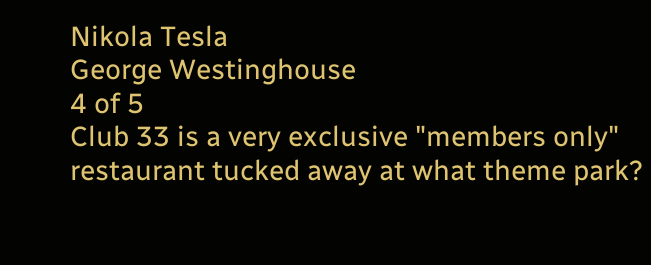Nikola Tesla
George Westinghouse
4 of 5
Club 33 is a very exclusive "members only" restaurant tucked away at what theme park?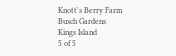Knott's Berry Farm
Busch Gardens
Kings Island
5 of 5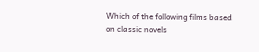Which of the following films based on classic novels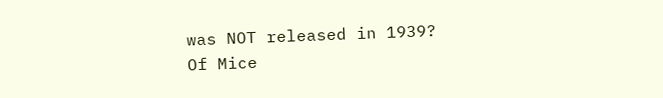was NOT released in 1939?
Of Mice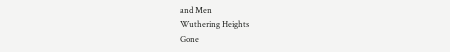and Men
Wuthering Heights
Gone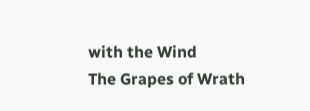with the Wind
The Grapes of Wrath